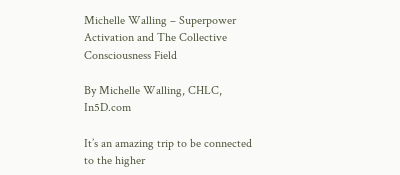Michelle Walling – Superpower Activation and The Collective Consciousness Field

By Michelle Walling, CHLC, In5D.com

It’s an amazing trip to be connected to the higher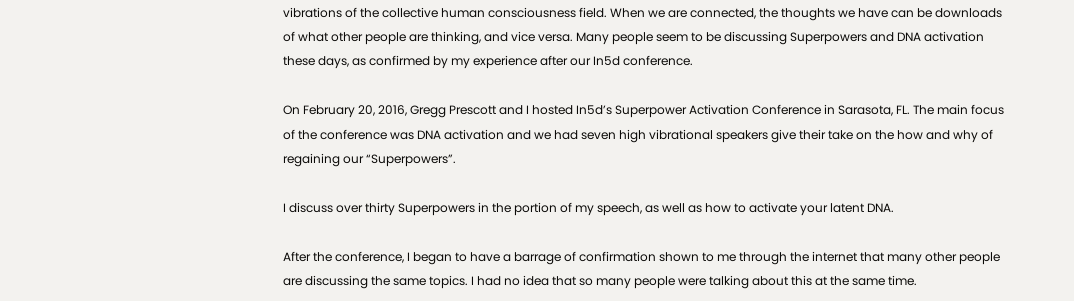vibrations of the collective human consciousness field. When we are connected, the thoughts we have can be downloads of what other people are thinking, and vice versa. Many people seem to be discussing Superpowers and DNA activation these days, as confirmed by my experience after our In5d conference.

On February 20, 2016, Gregg Prescott and I hosted In5d’s Superpower Activation Conference in Sarasota, FL. The main focus of the conference was DNA activation and we had seven high vibrational speakers give their take on the how and why of regaining our “Superpowers”.

I discuss over thirty Superpowers in the portion of my speech, as well as how to activate your latent DNA.

After the conference, I began to have a barrage of confirmation shown to me through the internet that many other people are discussing the same topics. I had no idea that so many people were talking about this at the same time.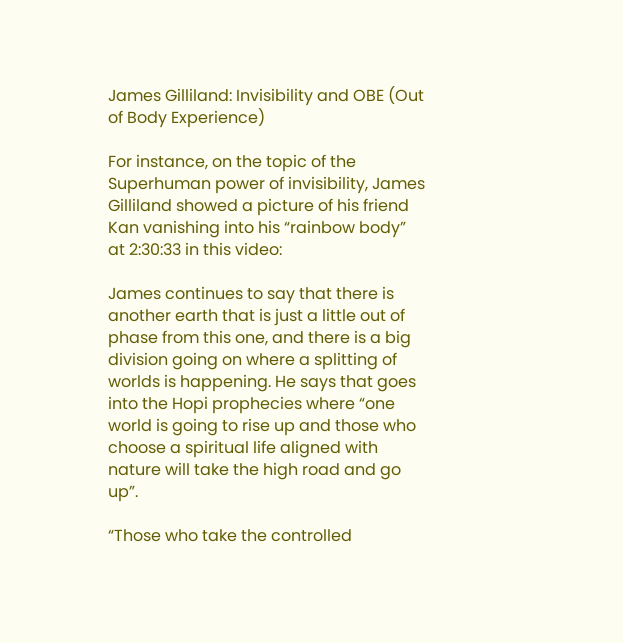James Gilliland: Invisibility and OBE (Out of Body Experience)

For instance, on the topic of the Superhuman power of invisibility, James Gilliland showed a picture of his friend Kan vanishing into his “rainbow body” at 2:30:33 in this video:

James continues to say that there is another earth that is just a little out of phase from this one, and there is a big division going on where a splitting of worlds is happening. He says that goes into the Hopi prophecies where “one world is going to rise up and those who choose a spiritual life aligned with nature will take the high road and go up”.

“Those who take the controlled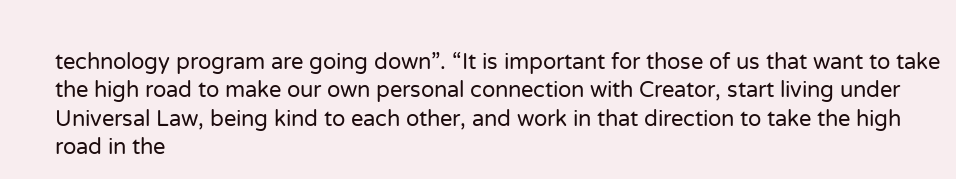technology program are going down”. “It is important for those of us that want to take the high road to make our own personal connection with Creator, start living under Universal Law, being kind to each other, and work in that direction to take the high road in the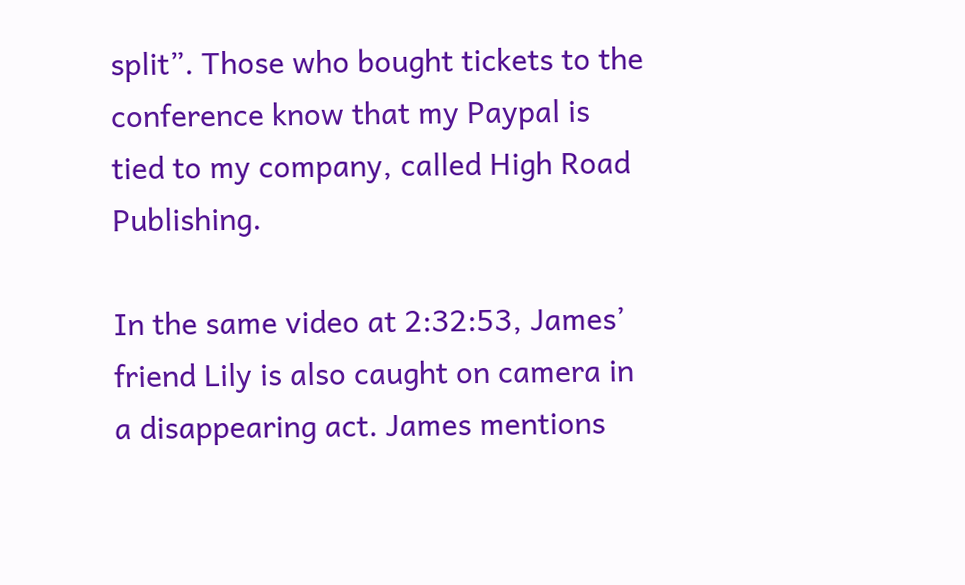split”. Those who bought tickets to the conference know that my Paypal is tied to my company, called High Road Publishing.

In the same video at 2:32:53, James’ friend Lily is also caught on camera in a disappearing act. James mentions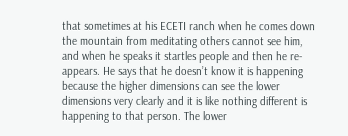that sometimes at his ECETI ranch when he comes down the mountain from meditating others cannot see him, and when he speaks it startles people and then he re-appears. He says that he doesn’t know it is happening because the higher dimensions can see the lower dimensions very clearly and it is like nothing different is happening to that person. The lower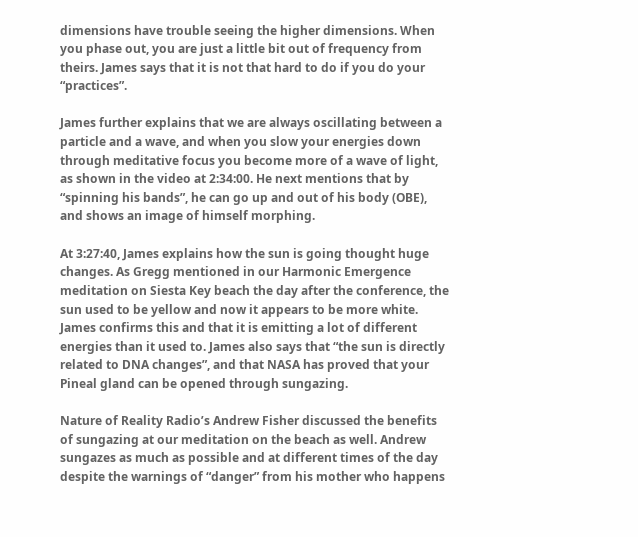dimensions have trouble seeing the higher dimensions. When you phase out, you are just a little bit out of frequency from theirs. James says that it is not that hard to do if you do your “practices”.

James further explains that we are always oscillating between a particle and a wave, and when you slow your energies down through meditative focus you become more of a wave of light, as shown in the video at 2:34:00. He next mentions that by “spinning his bands”, he can go up and out of his body (OBE), and shows an image of himself morphing.

At 3:27:40, James explains how the sun is going thought huge changes. As Gregg mentioned in our Harmonic Emergence meditation on Siesta Key beach the day after the conference, the sun used to be yellow and now it appears to be more white. James confirms this and that it is emitting a lot of different energies than it used to. James also says that “the sun is directly related to DNA changes”, and that NASA has proved that your Pineal gland can be opened through sungazing.

Nature of Reality Radio’s Andrew Fisher discussed the benefits of sungazing at our meditation on the beach as well. Andrew sungazes as much as possible and at different times of the day despite the warnings of “danger” from his mother who happens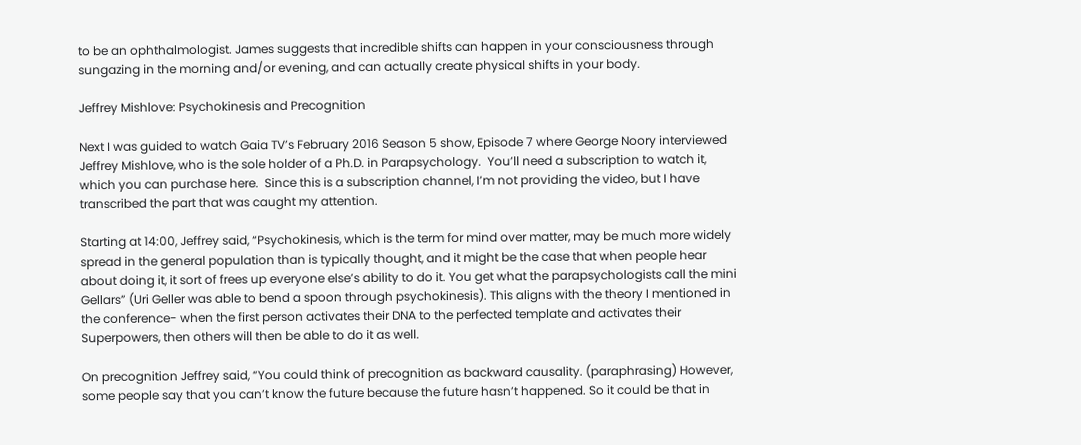to be an ophthalmologist. James suggests that incredible shifts can happen in your consciousness through sungazing in the morning and/or evening, and can actually create physical shifts in your body.

Jeffrey Mishlove: Psychokinesis and Precognition

Next I was guided to watch Gaia TV’s February 2016 Season 5 show, Episode 7 where George Noory interviewed Jeffrey Mishlove, who is the sole holder of a Ph.D. in Parapsychology.  You’ll need a subscription to watch it, which you can purchase here.  Since this is a subscription channel, I’m not providing the video, but I have transcribed the part that was caught my attention.

Starting at 14:00, Jeffrey said, “Psychokinesis, which is the term for mind over matter, may be much more widely spread in the general population than is typically thought, and it might be the case that when people hear about doing it, it sort of frees up everyone else’s ability to do it. You get what the parapsychologists call the mini Gellars” (Uri Geller was able to bend a spoon through psychokinesis). This aligns with the theory I mentioned in the conference- when the first person activates their DNA to the perfected template and activates their Superpowers, then others will then be able to do it as well.

On precognition Jeffrey said, “You could think of precognition as backward causality. (paraphrasing) However, some people say that you can’t know the future because the future hasn’t happened. So it could be that in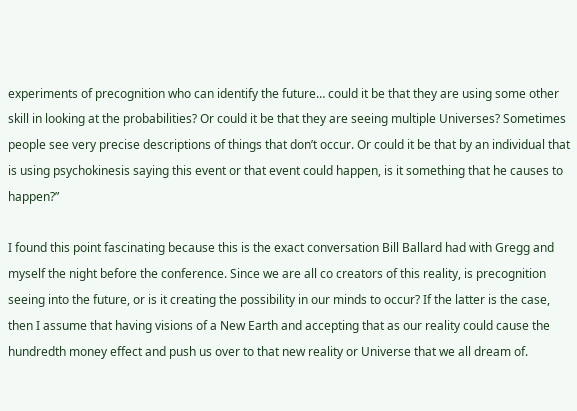experiments of precognition who can identify the future… could it be that they are using some other skill in looking at the probabilities? Or could it be that they are seeing multiple Universes? Sometimes people see very precise descriptions of things that don’t occur. Or could it be that by an individual that is using psychokinesis saying this event or that event could happen, is it something that he causes to happen?”

I found this point fascinating because this is the exact conversation Bill Ballard had with Gregg and myself the night before the conference. Since we are all co creators of this reality, is precognition seeing into the future, or is it creating the possibility in our minds to occur? If the latter is the case, then I assume that having visions of a New Earth and accepting that as our reality could cause the hundredth money effect and push us over to that new reality or Universe that we all dream of.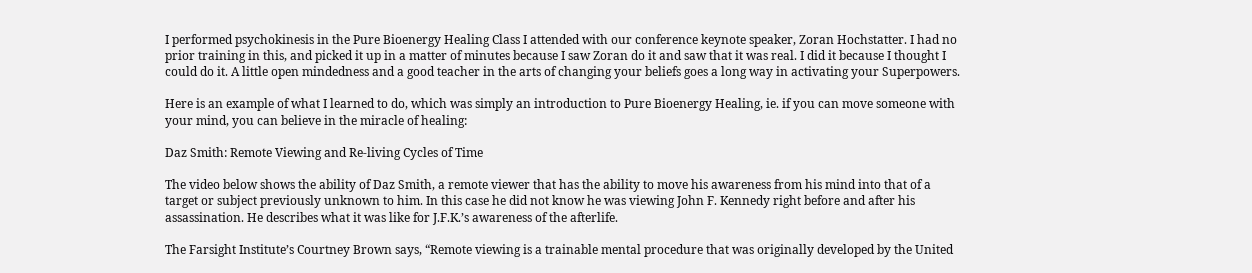I performed psychokinesis in the Pure Bioenergy Healing Class I attended with our conference keynote speaker, Zoran Hochstatter. I had no prior training in this, and picked it up in a matter of minutes because I saw Zoran do it and saw that it was real. I did it because I thought I could do it. A little open mindedness and a good teacher in the arts of changing your beliefs goes a long way in activating your Superpowers.

Here is an example of what I learned to do, which was simply an introduction to Pure Bioenergy Healing, ie. if you can move someone with your mind, you can believe in the miracle of healing:

Daz Smith: Remote Viewing and Re-living Cycles of Time

The video below shows the ability of Daz Smith, a remote viewer that has the ability to move his awareness from his mind into that of a target or subject previously unknown to him. In this case he did not know he was viewing John F. Kennedy right before and after his assassination. He describes what it was like for J.F.K.’s awareness of the afterlife.

The Farsight Institute’s Courtney Brown says, “Remote viewing is a trainable mental procedure that was originally developed by the United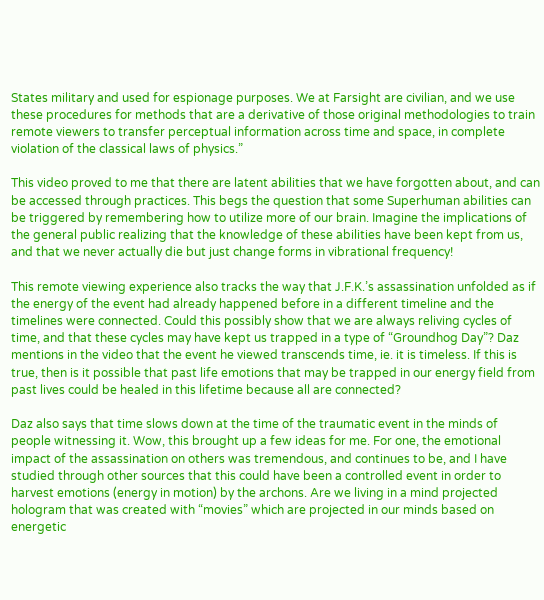States military and used for espionage purposes. We at Farsight are civilian, and we use these procedures for methods that are a derivative of those original methodologies to train remote viewers to transfer perceptual information across time and space, in complete violation of the classical laws of physics.”

This video proved to me that there are latent abilities that we have forgotten about, and can be accessed through practices. This begs the question that some Superhuman abilities can be triggered by remembering how to utilize more of our brain. Imagine the implications of the general public realizing that the knowledge of these abilities have been kept from us, and that we never actually die but just change forms in vibrational frequency!

This remote viewing experience also tracks the way that J.F.K.’s assassination unfolded as if the energy of the event had already happened before in a different timeline and the timelines were connected. Could this possibly show that we are always reliving cycles of time, and that these cycles may have kept us trapped in a type of “Groundhog Day”? Daz mentions in the video that the event he viewed transcends time, ie. it is timeless. If this is true, then is it possible that past life emotions that may be trapped in our energy field from past lives could be healed in this lifetime because all are connected?

Daz also says that time slows down at the time of the traumatic event in the minds of people witnessing it. Wow, this brought up a few ideas for me. For one, the emotional impact of the assassination on others was tremendous, and continues to be, and I have studied through other sources that this could have been a controlled event in order to harvest emotions (energy in motion) by the archons. Are we living in a mind projected hologram that was created with “movies” which are projected in our minds based on energetic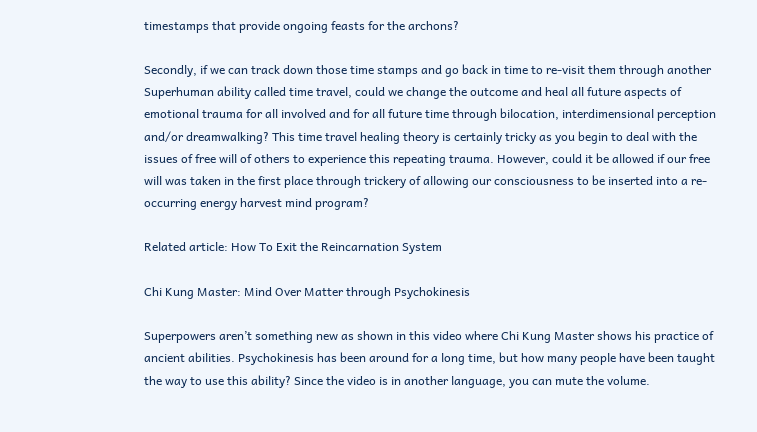timestamps that provide ongoing feasts for the archons?

Secondly, if we can track down those time stamps and go back in time to re-visit them through another Superhuman ability called time travel, could we change the outcome and heal all future aspects of emotional trauma for all involved and for all future time through bilocation, interdimensional perception and/or dreamwalking? This time travel healing theory is certainly tricky as you begin to deal with the issues of free will of others to experience this repeating trauma. However, could it be allowed if our free will was taken in the first place through trickery of allowing our consciousness to be inserted into a re-occurring energy harvest mind program?

Related article: How To Exit the Reincarnation System

Chi Kung Master: Mind Over Matter through Psychokinesis

Superpowers aren’t something new as shown in this video where Chi Kung Master shows his practice of ancient abilities. Psychokinesis has been around for a long time, but how many people have been taught the way to use this ability? Since the video is in another language, you can mute the volume.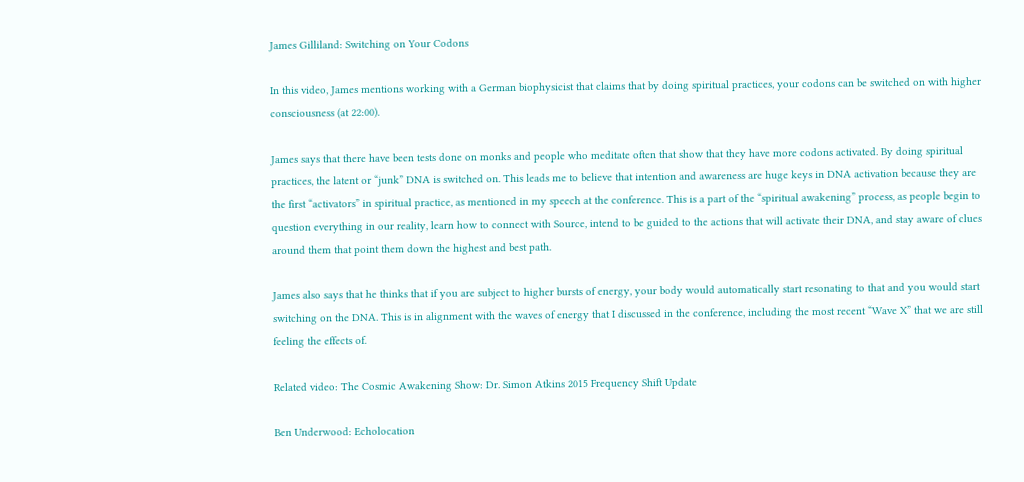James Gilliland: Switching on Your Codons

In this video, James mentions working with a German biophysicist that claims that by doing spiritual practices, your codons can be switched on with higher consciousness (at 22:00).

James says that there have been tests done on monks and people who meditate often that show that they have more codons activated. By doing spiritual practices, the latent or “junk” DNA is switched on. This leads me to believe that intention and awareness are huge keys in DNA activation because they are the first “activators” in spiritual practice, as mentioned in my speech at the conference. This is a part of the “spiritual awakening” process, as people begin to question everything in our reality, learn how to connect with Source, intend to be guided to the actions that will activate their DNA, and stay aware of clues around them that point them down the highest and best path.

James also says that he thinks that if you are subject to higher bursts of energy, your body would automatically start resonating to that and you would start switching on the DNA. This is in alignment with the waves of energy that I discussed in the conference, including the most recent “Wave X” that we are still feeling the effects of.

Related video: The Cosmic Awakening Show: Dr. Simon Atkins 2015 Frequency Shift Update

Ben Underwood: Echolocation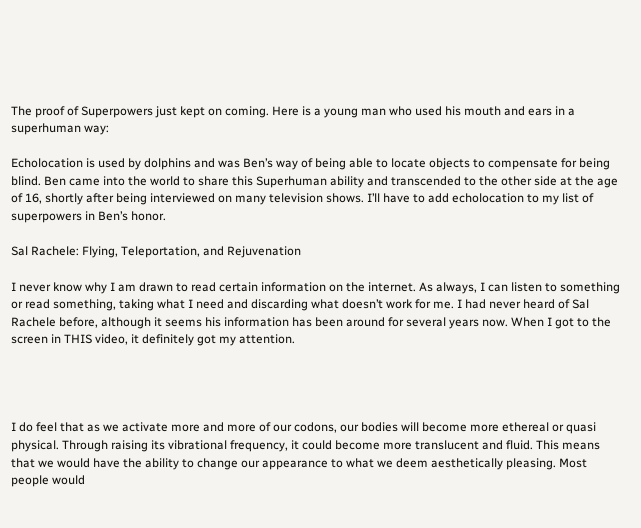The proof of Superpowers just kept on coming. Here is a young man who used his mouth and ears in a superhuman way:

Echolocation is used by dolphins and was Ben’s way of being able to locate objects to compensate for being blind. Ben came into the world to share this Superhuman ability and transcended to the other side at the age of 16, shortly after being interviewed on many television shows. I’ll have to add echolocation to my list of superpowers in Ben’s honor.

Sal Rachele: Flying, Teleportation, and Rejuvenation

I never know why I am drawn to read certain information on the internet. As always, I can listen to something or read something, taking what I need and discarding what doesn’t work for me. I had never heard of Sal Rachele before, although it seems his information has been around for several years now. When I got to the screen in THIS video, it definitely got my attention.




I do feel that as we activate more and more of our codons, our bodies will become more ethereal or quasi physical. Through raising its vibrational frequency, it could become more translucent and fluid. This means that we would have the ability to change our appearance to what we deem aesthetically pleasing. Most people would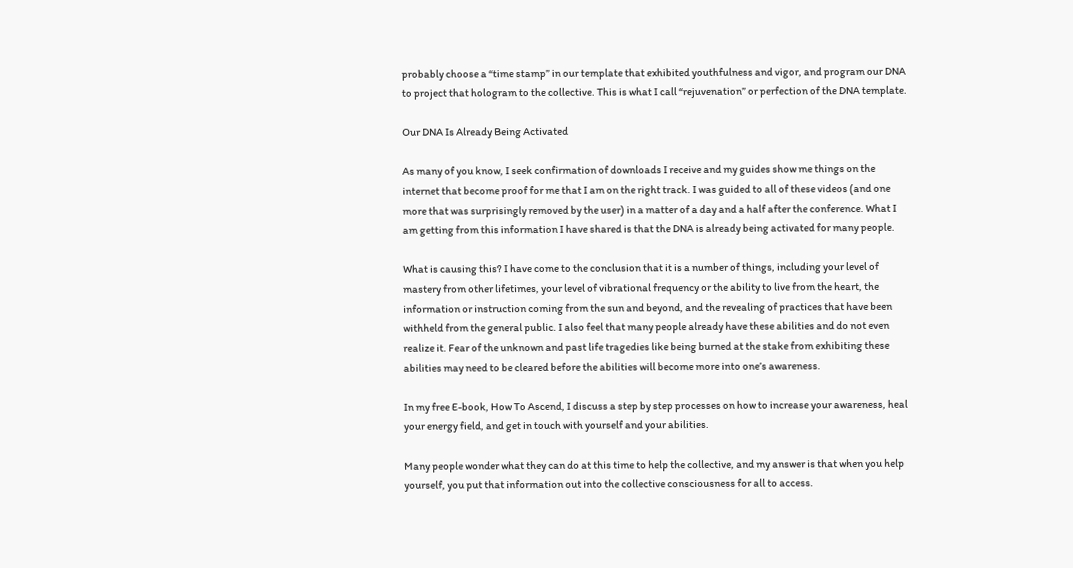probably choose a “time stamp” in our template that exhibited youthfulness and vigor, and program our DNA to project that hologram to the collective. This is what I call “rejuvenation” or perfection of the DNA template.

Our DNA Is Already Being Activated

As many of you know, I seek confirmation of downloads I receive and my guides show me things on the internet that become proof for me that I am on the right track. I was guided to all of these videos (and one more that was surprisingly removed by the user) in a matter of a day and a half after the conference. What I am getting from this information I have shared is that the DNA is already being activated for many people.

What is causing this? I have come to the conclusion that it is a number of things, including your level of mastery from other lifetimes, your level of vibrational frequency or the ability to live from the heart, the information or instruction coming from the sun and beyond, and the revealing of practices that have been withheld from the general public. I also feel that many people already have these abilities and do not even realize it. Fear of the unknown and past life tragedies like being burned at the stake from exhibiting these abilities may need to be cleared before the abilities will become more into one’s awareness.

In my free E-book, How To Ascend, I discuss a step by step processes on how to increase your awareness, heal your energy field, and get in touch with yourself and your abilities.

Many people wonder what they can do at this time to help the collective, and my answer is that when you help yourself, you put that information out into the collective consciousness for all to access.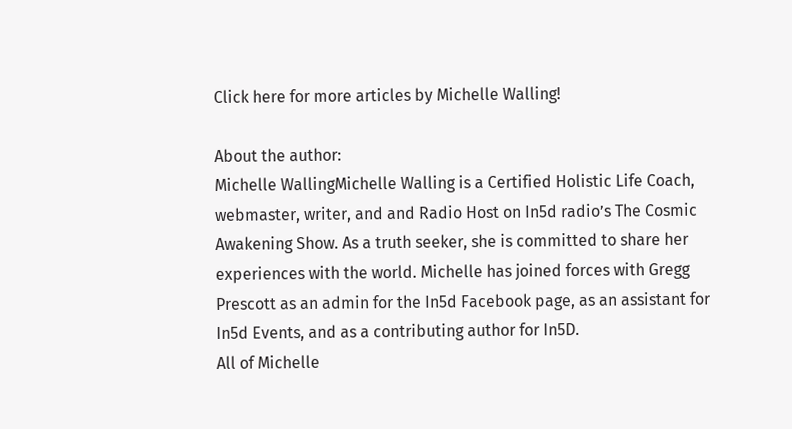Click here for more articles by Michelle Walling!

About the author:
Michelle WallingMichelle Walling is a Certified Holistic Life Coach, webmaster, writer, and and Radio Host on In5d radio’s The Cosmic Awakening Show. As a truth seeker, she is committed to share her experiences with the world. Michelle has joined forces with Gregg Prescott as an admin for the In5d Facebook page, as an assistant for In5d Events, and as a contributing author for In5D.
All of Michelle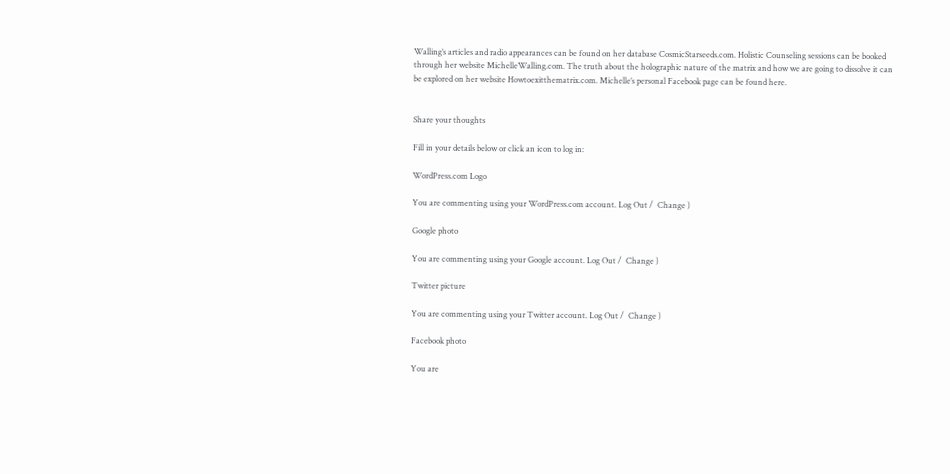Walling’s articles and radio appearances can be found on her database CosmicStarseeds.com. Holistic Counseling sessions can be booked through her website MichelleWalling.com. The truth about the holographic nature of the matrix and how we are going to dissolve it can be explored on her website Howtoexitthematrix.com. Michelle’s personal Facebook page can be found here.


Share your thoughts

Fill in your details below or click an icon to log in:

WordPress.com Logo

You are commenting using your WordPress.com account. Log Out /  Change )

Google photo

You are commenting using your Google account. Log Out /  Change )

Twitter picture

You are commenting using your Twitter account. Log Out /  Change )

Facebook photo

You are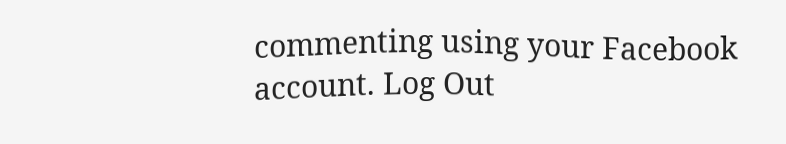commenting using your Facebook account. Log Out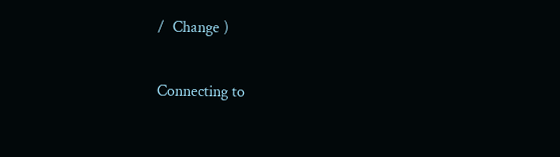/  Change )

Connecting to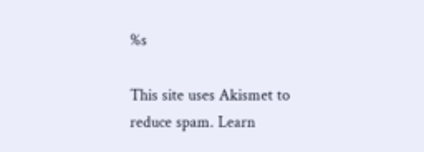%s

This site uses Akismet to reduce spam. Learn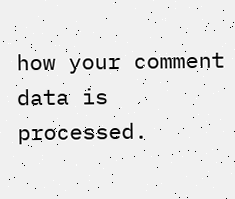how your comment data is processed.